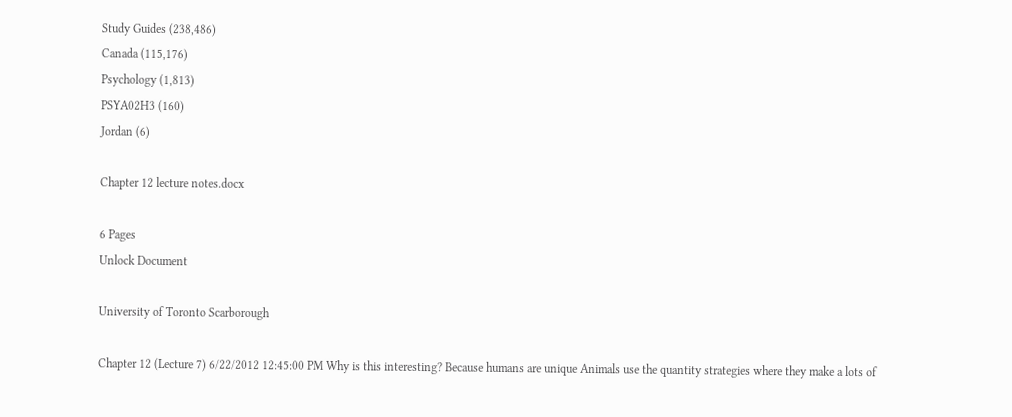Study Guides (238,486)
Canada (115,176)
Psychology (1,813)
PSYA02H3 (160)
Jordan (6)

Chapter 12 lecture notes.docx

6 Pages
Unlock Document

University of Toronto Scarborough

Chapter 12 (Lecture 7) 6/22/2012 12:45:00 PM Why is this interesting? Because humans are unique Animals use the quantity strategies where they make a lots of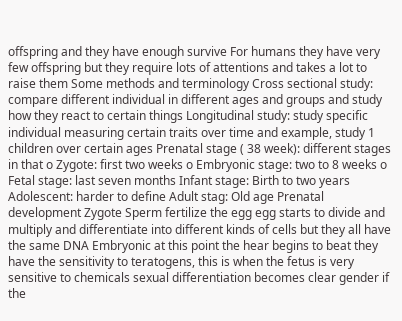offspring and they have enough survive For humans they have very few offspring but they require lots of attentions and takes a lot to raise them Some methods and terminology Cross sectional study: compare different individual in different ages and groups and study how they react to certain things Longitudinal study: study specific individual measuring certain traits over time and example, study 1 children over certain ages Prenatal stage ( 38 week): different stages in that o Zygote: first two weeks o Embryonic stage: two to 8 weeks o Fetal stage: last seven months Infant stage: Birth to two years Adolescent: harder to define Adult stag: Old age Prenatal development Zygote Sperm fertilize the egg egg starts to divide and multiply and differentiate into different kinds of cells but they all have the same DNA Embryonic at this point the hear begins to beat they have the sensitivity to teratogens, this is when the fetus is very sensitive to chemicals sexual differentiation becomes clear gender if the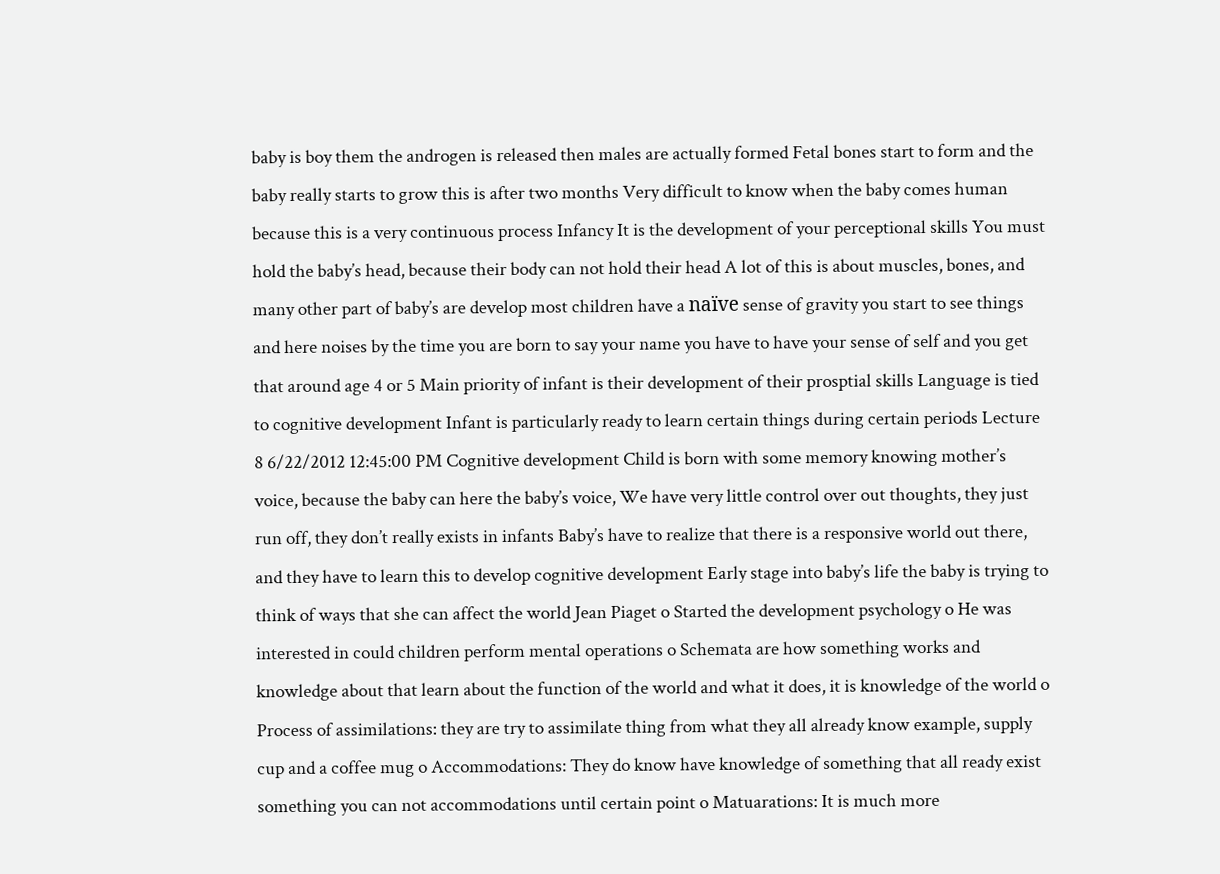baby is boy them the androgen is released then males are actually formed Fetal bones start to form and the baby really starts to grow this is after two months Very difficult to know when the baby comes human because this is a very continuous process Infancy It is the development of your perceptional skills You must hold the baby’s head, because their body can not hold their head A lot of this is about muscles, bones, and many other part of baby’s are develop most children have a naïve sense of gravity you start to see things and here noises by the time you are born to say your name you have to have your sense of self and you get that around age 4 or 5 Main priority of infant is their development of their prosptial skills Language is tied to cognitive development Infant is particularly ready to learn certain things during certain periods Lecture 8 6/22/2012 12:45:00 PM Cognitive development Child is born with some memory knowing mother’s voice, because the baby can here the baby’s voice, We have very little control over out thoughts, they just run off, they don’t really exists in infants Baby’s have to realize that there is a responsive world out there, and they have to learn this to develop cognitive development Early stage into baby’s life the baby is trying to think of ways that she can affect the world Jean Piaget o Started the development psychology o He was interested in could children perform mental operations o Schemata are how something works and knowledge about that learn about the function of the world and what it does, it is knowledge of the world o Process of assimilations: they are try to assimilate thing from what they all already know example, supply cup and a coffee mug o Accommodations: They do know have knowledge of something that all ready exist something you can not accommodations until certain point o Matuarations: It is much more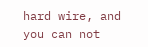hard wire, and you can not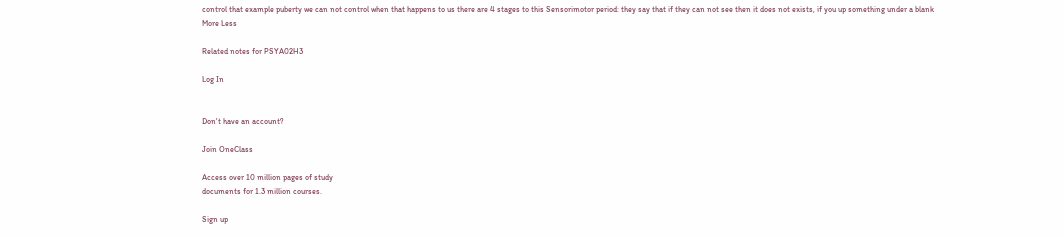control that example puberty we can not control when that happens to us there are 4 stages to this Sensorimotor period: they say that if they can not see then it does not exists, if you up something under a blank
More Less

Related notes for PSYA02H3

Log In


Don't have an account?

Join OneClass

Access over 10 million pages of study
documents for 1.3 million courses.

Sign up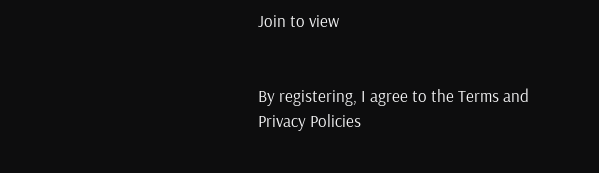Join to view


By registering, I agree to the Terms and Privacy Policies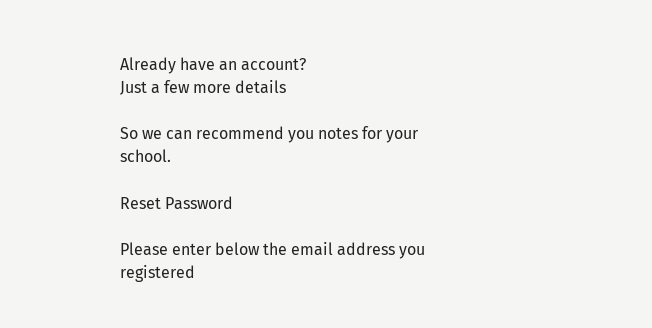Already have an account?
Just a few more details

So we can recommend you notes for your school.

Reset Password

Please enter below the email address you registered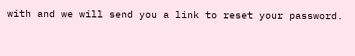with and we will send you a link to reset your password.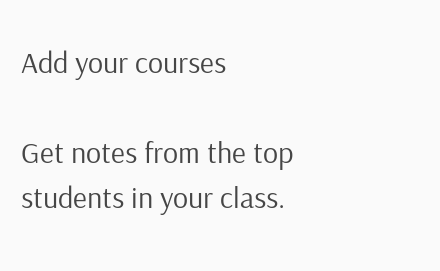Add your courses

Get notes from the top students in your class.